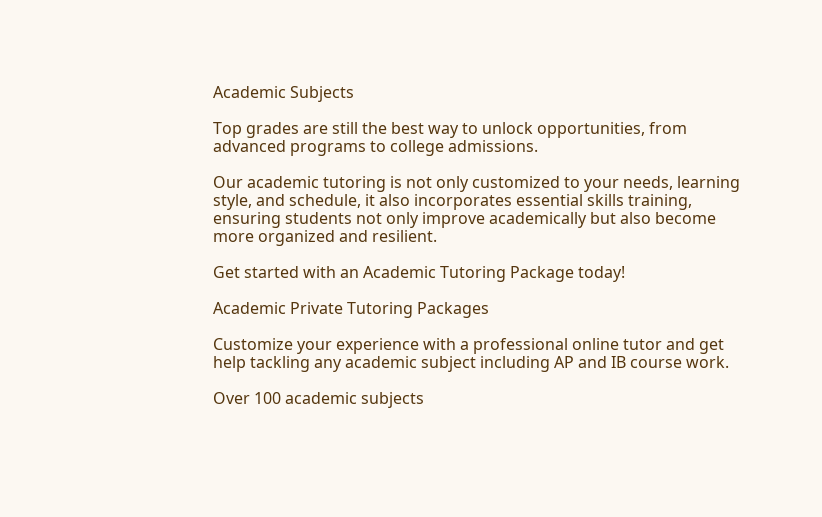Academic Subjects

Top grades are still the best way to unlock opportunities, from advanced programs to college admissions.

Our academic tutoring is not only customized to your needs, learning style, and schedule, it also incorporates essential skills training, ensuring students not only improve academically but also become more organized and resilient.

Get started with an Academic Tutoring Package today!

Academic Private Tutoring Packages

Customize your experience with a professional online tutor and get help tackling any academic subject including AP and IB course work.

Over 100 academic subjects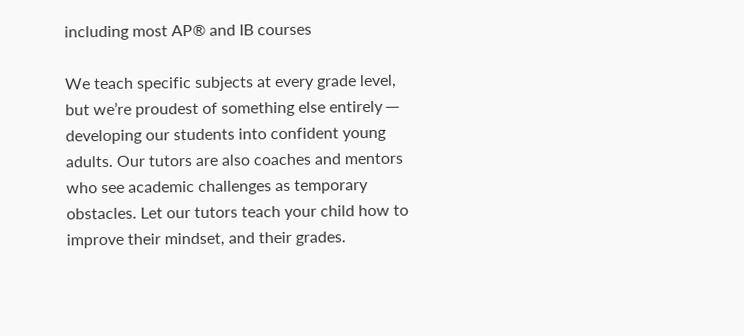including most AP® and IB courses

We teach specific subjects at every grade level, but we’re proudest of something else entirely ─ developing our students into confident young adults. Our tutors are also coaches and mentors who see academic challenges as temporary obstacles. Let our tutors teach your child how to improve their mindset, and their grades.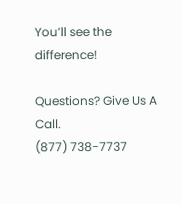You’ll see the difference!

Questions? Give Us A Call.
(877) 738-7737